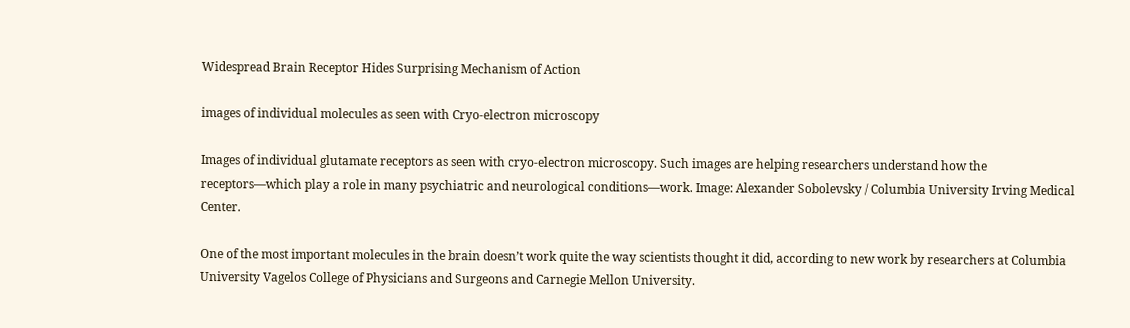Widespread Brain Receptor Hides Surprising Mechanism of Action

images of individual molecules as seen with Cryo-electron microscopy

Images of individual glutamate receptors as seen with cryo-electron microscopy. Such images are helping researchers understand how the receptors—which play a role in many psychiatric and neurological conditions—work. Image: Alexander Sobolevsky / Columbia University Irving Medical Center.

One of the most important molecules in the brain doesn’t work quite the way scientists thought it did, according to new work by researchers at Columbia University Vagelos College of Physicians and Surgeons and Carnegie Mellon University.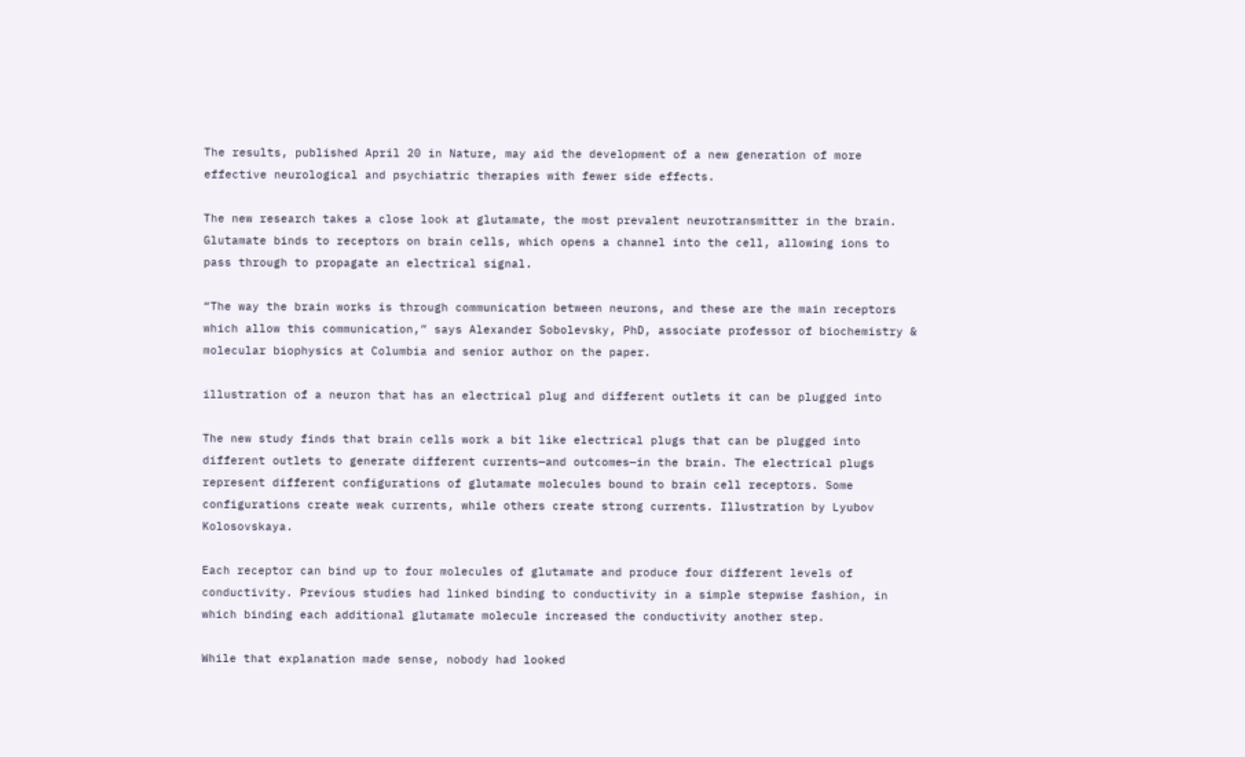The results, published April 20 in Nature, may aid the development of a new generation of more effective neurological and psychiatric therapies with fewer side effects.

The new research takes a close look at glutamate, the most prevalent neurotransmitter in the brain. Glutamate binds to receptors on brain cells, which opens a channel into the cell, allowing ions to pass through to propagate an electrical signal.

“The way the brain works is through communication between neurons, and these are the main receptors which allow this communication,” says Alexander Sobolevsky, PhD, associate professor of biochemistry & molecular biophysics at Columbia and senior author on the paper.

illustration of a neuron that has an electrical plug and different outlets it can be plugged into

The new study finds that brain cells work a bit like electrical plugs that can be plugged into different outlets to generate different currents—and outcomes—in the brain. The electrical plugs represent different configurations of glutamate molecules bound to brain cell receptors. Some configurations create weak currents, while others create strong currents. Illustration by Lyubov Kolosovskaya.

Each receptor can bind up to four molecules of glutamate and produce four different levels of conductivity. Previous studies had linked binding to conductivity in a simple stepwise fashion, in which binding each additional glutamate molecule increased the conductivity another step.

While that explanation made sense, nobody had looked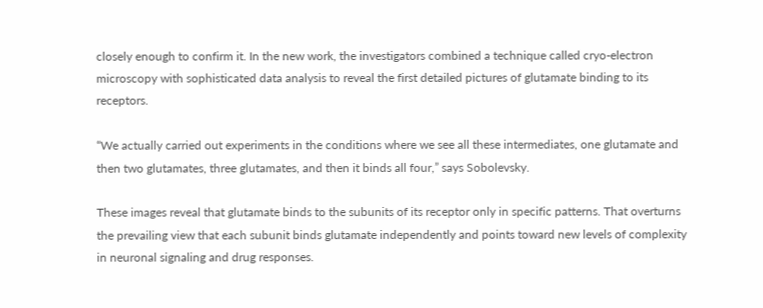closely enough to confirm it. In the new work, the investigators combined a technique called cryo-electron microscopy with sophisticated data analysis to reveal the first detailed pictures of glutamate binding to its receptors.

“We actually carried out experiments in the conditions where we see all these intermediates, one glutamate and then two glutamates, three glutamates, and then it binds all four,” says Sobolevsky.

These images reveal that glutamate binds to the subunits of its receptor only in specific patterns. That overturns the prevailing view that each subunit binds glutamate independently and points toward new levels of complexity in neuronal signaling and drug responses.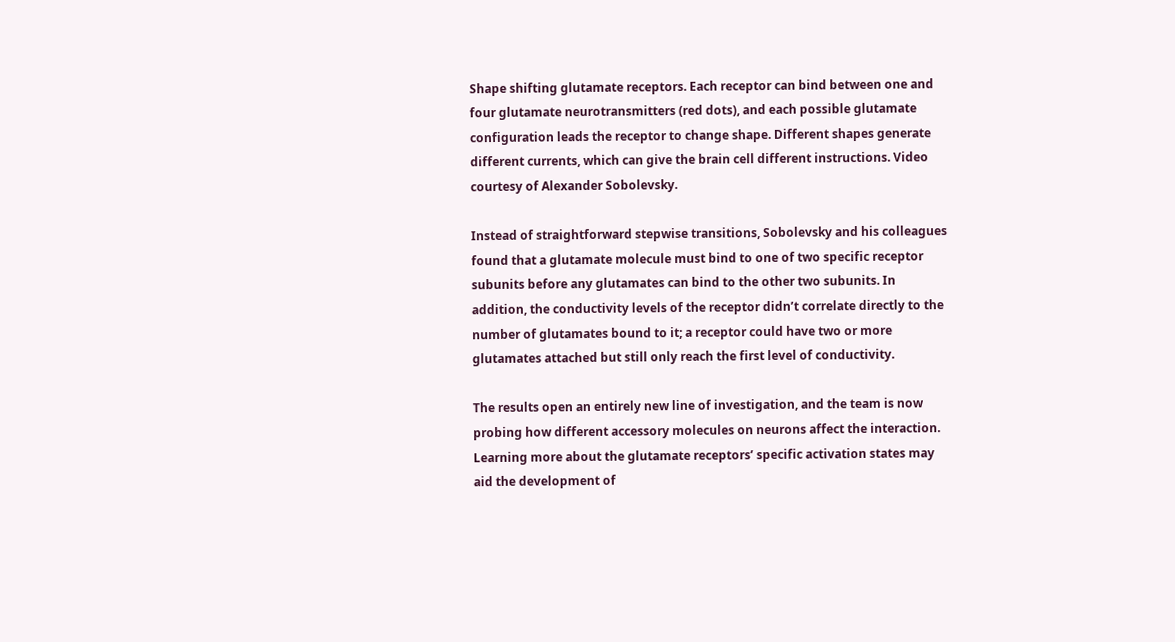Shape shifting glutamate receptors. Each receptor can bind between one and four glutamate neurotransmitters (red dots), and each possible glutamate configuration leads the receptor to change shape. Different shapes generate different currents, which can give the brain cell different instructions. Video courtesy of Alexander Sobolevsky.

Instead of straightforward stepwise transitions, Sobolevsky and his colleagues found that a glutamate molecule must bind to one of two specific receptor subunits before any glutamates can bind to the other two subunits. In addition, the conductivity levels of the receptor didn’t correlate directly to the number of glutamates bound to it; a receptor could have two or more glutamates attached but still only reach the first level of conductivity.

The results open an entirely new line of investigation, and the team is now probing how different accessory molecules on neurons affect the interaction. Learning more about the glutamate receptors’ specific activation states may aid the development of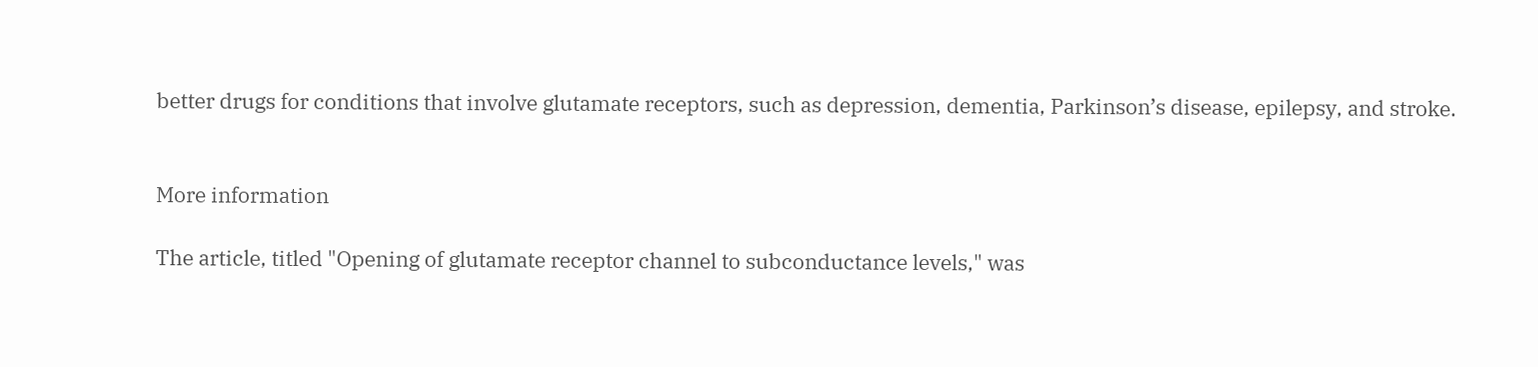better drugs for conditions that involve glutamate receptors, such as depression, dementia, Parkinson’s disease, epilepsy, and stroke.


More information

The article, titled "Opening of glutamate receptor channel to subconductance levels," was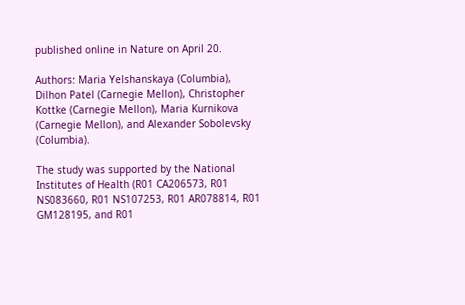published online in Nature on April 20.

Authors: Maria Yelshanskaya (Columbia), Dilhon Patel (Carnegie Mellon), Christopher Kottke (Carnegie Mellon), Maria Kurnikova (Carnegie Mellon), and Alexander Sobolevsky (Columbia).

The study was supported by the National Institutes of Health (R01 CA206573, R01 NS083660, R01 NS107253, R01 AR078814, R01 GM128195, and R01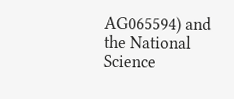AG065594) and the National Science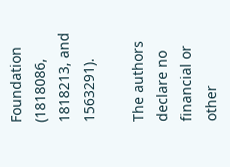Foundation (1818086, 1818213, and 1563291).

The authors declare no financial or other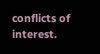conflicts of interest.